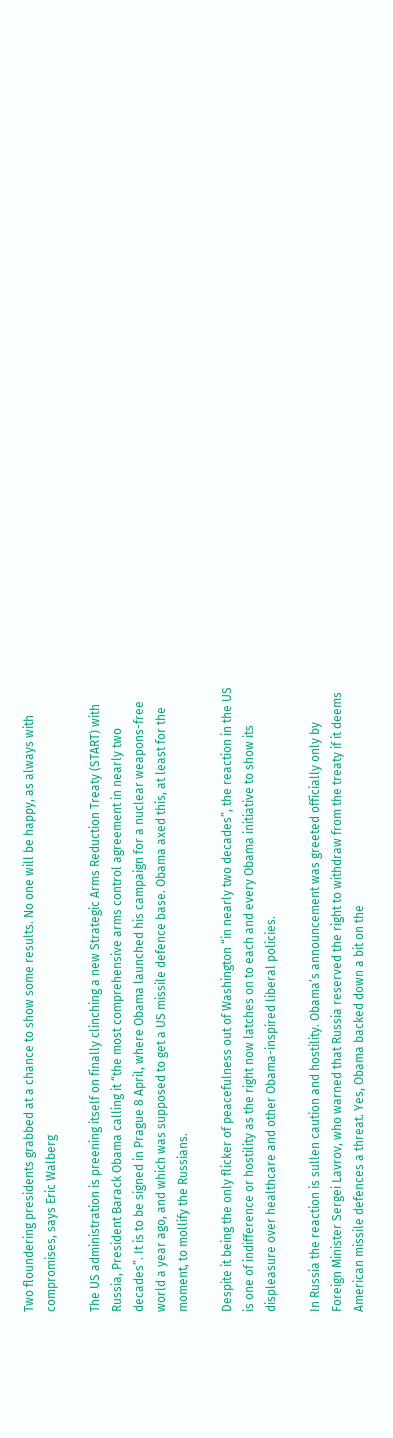Two floundering presidents grabbed at a chance to show some results. No one will be happy, as always with compromises, says Eric Walberg

The US administration is preening itself on finally clinching a new Strategic Arms Reduction Treaty (START) with Russia, President Barack Obama calling it “the most comprehensive arms control agreement in nearly two decades”. It is to be signed in Prague 8 April, where Obama launched his campaign for a nuclear weapons-free world a year ago, and which was supposed to get a US missile defence base. Obama axed this, at least for the moment, to mollify the Russians.

Despite it being the only flicker of peacefulness out of Washington “in nearly two decades”, the reaction in the US is one of indifference or hostility as the right now latches on to each and every Obama initiative to show its displeasure over healthcare and other Obama-inspired liberal policies.

In Russia the reaction is sullen caution and hostility. Obama’s announcement was greeted officially only by Foreign Minister Sergei Lavrov, who warned that Russia reserved the right to withdraw from the treaty if it deems American missile defences a threat. Yes, Obama backed down a bit on the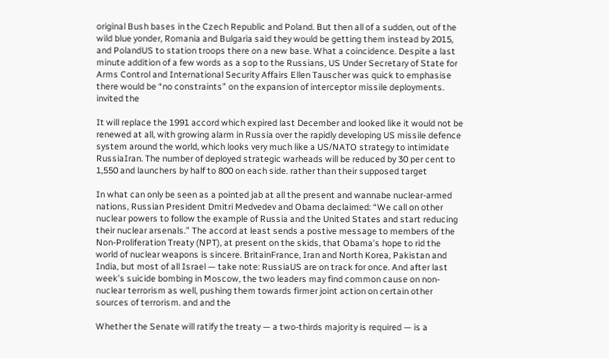original Bush bases in the Czech Republic and Poland. But then all of a sudden, out of the wild blue yonder, Romania and Bulgaria said they would be getting them instead by 2015, and PolandUS to station troops there on a new base. What a coincidence. Despite a last minute addition of a few words as a sop to the Russians, US Under Secretary of State for Arms Control and International Security Affairs Ellen Tauscher was quick to emphasise there would be “no constraints” on the expansion of interceptor missile deployments. invited the

It will replace the 1991 accord which expired last December and looked like it would not be renewed at all, with growing alarm in Russia over the rapidly developing US missile defence system around the world, which looks very much like a US/NATO strategy to intimidate RussiaIran. The number of deployed strategic warheads will be reduced by 30 per cent to 1,550 and launchers by half to 800 on each side. rather than their supposed target

In what can only be seen as a pointed jab at all the present and wannabe nuclear-armed nations, Russian President Dmitri Medvedev and Obama declaimed: “We call on other nuclear powers to follow the example of Russia and the United States and start reducing their nuclear arsenals.” The accord at least sends a postive message to members of the Non-Proliferation Treaty (NPT), at present on the skids, that Obama’s hope to rid the world of nuclear weapons is sincere. BritainFrance, Iran and North Korea, Pakistan and India, but most of all Israel — take note: RussiaUS are on track for once. And after last week’s suicide bombing in Moscow, the two leaders may find common cause on non-nuclear terrorism as well, pushing them towards firmer joint action on certain other sources of terrorism. and and the

Whether the Senate will ratify the treaty — a two-thirds majority is required — is a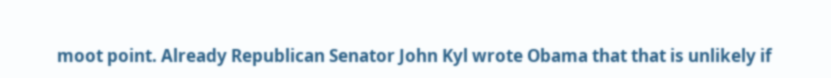moot point. Already Republican Senator John Kyl wrote Obama that that is unlikely if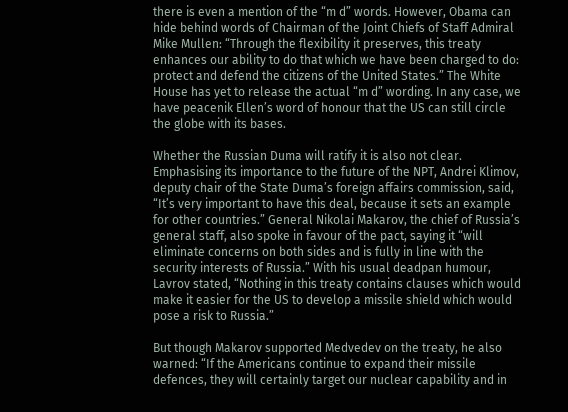there is even a mention of the “m d” words. However, Obama can hide behind words of Chairman of the Joint Chiefs of Staff Admiral Mike Mullen: “Through the flexibility it preserves, this treaty enhances our ability to do that which we have been charged to do: protect and defend the citizens of the United States.” The White House has yet to release the actual “m d” wording. In any case, we have peacenik Ellen’s word of honour that the US can still circle the globe with its bases.

Whether the Russian Duma will ratify it is also not clear. Emphasising its importance to the future of the NPT, Andrei Klimov, deputy chair of the State Duma’s foreign affairs commission, said, “It’s very important to have this deal, because it sets an example for other countries.” General Nikolai Makarov, the chief of Russia’s general staff, also spoke in favour of the pact, saying it “will eliminate concerns on both sides and is fully in line with the security interests of Russia.” With his usual deadpan humour, Lavrov stated, “Nothing in this treaty contains clauses which would make it easier for the US to develop a missile shield which would pose a risk to Russia.”

But though Makarov supported Medvedev on the treaty, he also warned: “If the Americans continue to expand their missile defences, they will certainly target our nuclear capability and in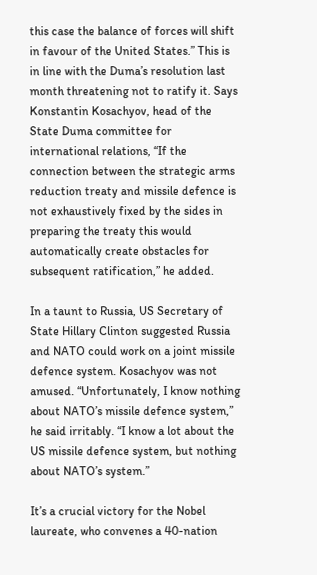this case the balance of forces will shift in favour of the United States.” This is in line with the Duma’s resolution last month threatening not to ratify it. Says Konstantin Kosachyov, head of the State Duma committee for international relations, “If the connection between the strategic arms reduction treaty and missile defence is not exhaustively fixed by the sides in preparing the treaty this would automatically create obstacles for subsequent ratification,” he added.

In a taunt to Russia, US Secretary of State Hillary Clinton suggested Russia and NATO could work on a joint missile defence system. Kosachyov was not amused. “Unfortunately, I know nothing about NATO’s missile defence system,” he said irritably. “I know a lot about the US missile defence system, but nothing about NATO’s system.”

It’s a crucial victory for the Nobel laureate, who convenes a 40-nation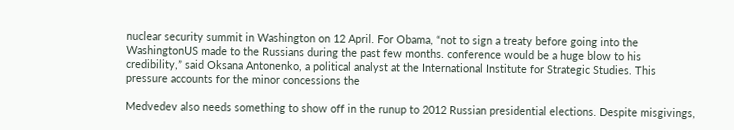nuclear security summit in Washington on 12 April. For Obama, “not to sign a treaty before going into the WashingtonUS made to the Russians during the past few months. conference would be a huge blow to his credibility,” said Oksana Antonenko, a political analyst at the International Institute for Strategic Studies. This pressure accounts for the minor concessions the

Medvedev also needs something to show off in the runup to 2012 Russian presidential elections. Despite misgivings,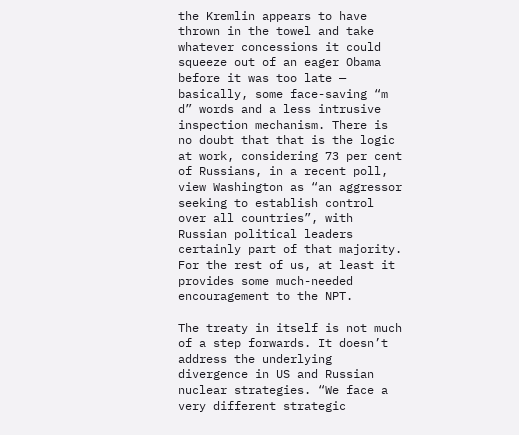the Kremlin appears to have thrown in the towel and take whatever concessions it could squeeze out of an eager Obama before it was too late — basically, some face-saving “m d” words and a less intrusive inspection mechanism. There is no doubt that that is the logic at work, considering 73 per cent of Russians, in a recent poll, view Washington as “an aggressor seeking to establish control over all countries”, with Russian political leaders certainly part of that majority. For the rest of us, at least it provides some much-needed encouragement to the NPT.

The treaty in itself is not much of a step forwards. It doesn’t address the underlying divergence in US and Russian nuclear strategies. “We face a very different strategic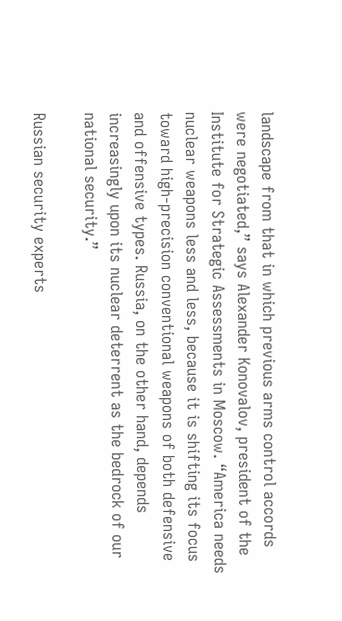landscape from that in which previous arms control accords were negotiated,” says Alexander Konovalov, president of the Institute for Strategic Assessments in Moscow. “America needs nuclear weapons less and less, because it is shifting its focus toward high-precision conventional weapons of both defensive and offensive types. Russia, on the other hand, depends increasingly upon its nuclear deterrent as the bedrock of our national security.”

Russian security experts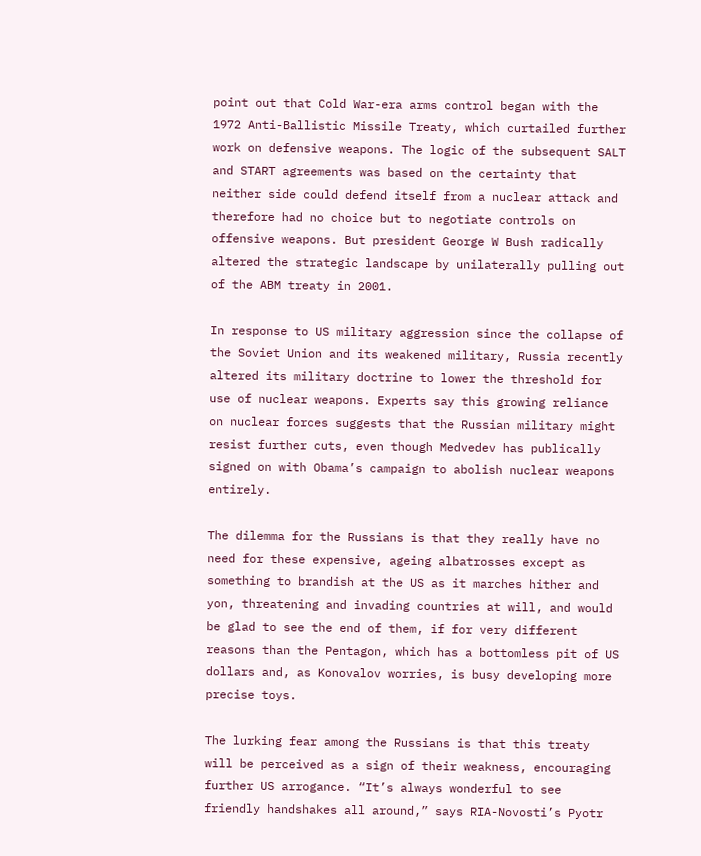point out that Cold War-era arms control began with the 1972 Anti-Ballistic Missile Treaty, which curtailed further work on defensive weapons. The logic of the subsequent SALT and START agreements was based on the certainty that neither side could defend itself from a nuclear attack and therefore had no choice but to negotiate controls on offensive weapons. But president George W Bush radically altered the strategic landscape by unilaterally pulling out of the ABM treaty in 2001.

In response to US military aggression since the collapse of the Soviet Union and its weakened military, Russia recently altered its military doctrine to lower the threshold for use of nuclear weapons. Experts say this growing reliance on nuclear forces suggests that the Russian military might resist further cuts, even though Medvedev has publically signed on with Obama’s campaign to abolish nuclear weapons entirely.

The dilemma for the Russians is that they really have no need for these expensive, ageing albatrosses except as something to brandish at the US as it marches hither and yon, threatening and invading countries at will, and would be glad to see the end of them, if for very different reasons than the Pentagon, which has a bottomless pit of US dollars and, as Konovalov worries, is busy developing more precise toys.

The lurking fear among the Russians is that this treaty will be perceived as a sign of their weakness, encouraging further US arrogance. “It’s always wonderful to see friendly handshakes all around,” says RIA-Novosti’s Pyotr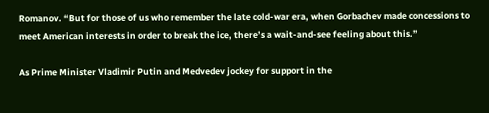Romanov. “But for those of us who remember the late cold-war era, when Gorbachev made concessions to meet American interests in order to break the ice, there’s a wait-and-see feeling about this.”

As Prime Minister Vladimir Putin and Medvedev jockey for support in the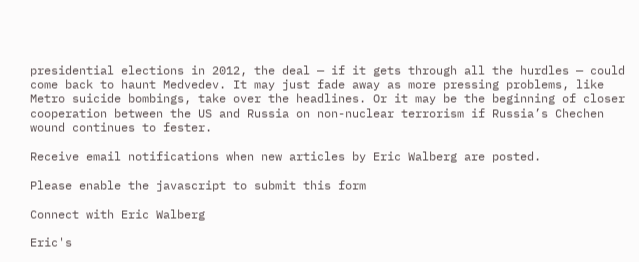presidential elections in 2012, the deal — if it gets through all the hurdles — could come back to haunt Medvedev. It may just fade away as more pressing problems, like Metro suicide bombings, take over the headlines. Or it may be the beginning of closer cooperation between the US and Russia on non-nuclear terrorism if Russia’s Chechen wound continues to fester.

Receive email notifications when new articles by Eric Walberg are posted.

Please enable the javascript to submit this form

Connect with Eric Walberg

Eric's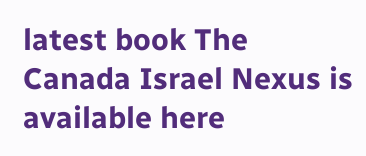latest book The Canada Israel Nexus is available here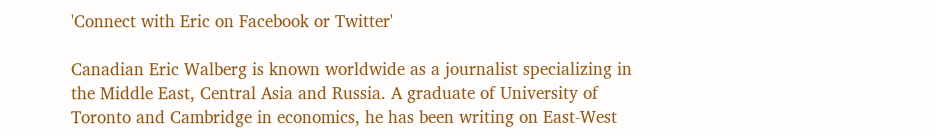'Connect with Eric on Facebook or Twitter'

Canadian Eric Walberg is known worldwide as a journalist specializing in the Middle East, Central Asia and Russia. A graduate of University of Toronto and Cambridge in economics, he has been writing on East-West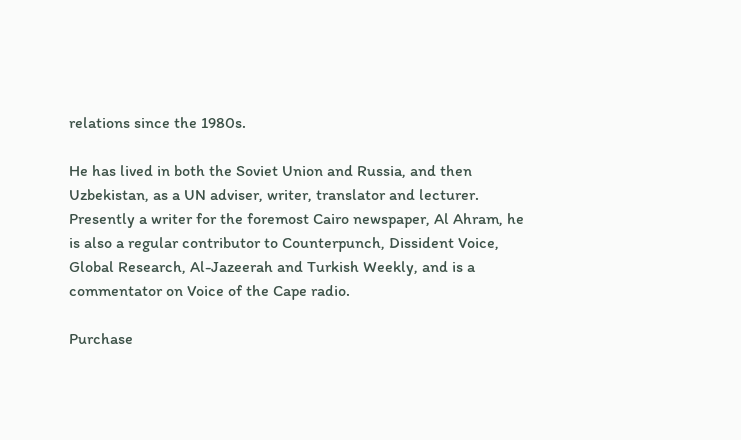relations since the 1980s.

He has lived in both the Soviet Union and Russia, and then Uzbekistan, as a UN adviser, writer, translator and lecturer. Presently a writer for the foremost Cairo newspaper, Al Ahram, he is also a regular contributor to Counterpunch, Dissident Voice, Global Research, Al-Jazeerah and Turkish Weekly, and is a commentator on Voice of the Cape radio.

Purchase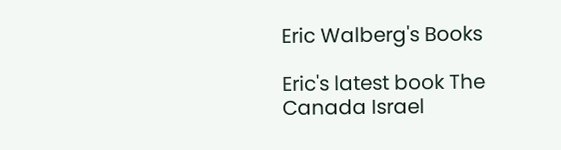Eric Walberg's Books

Eric's latest book The Canada Israel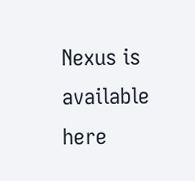Nexus is available here